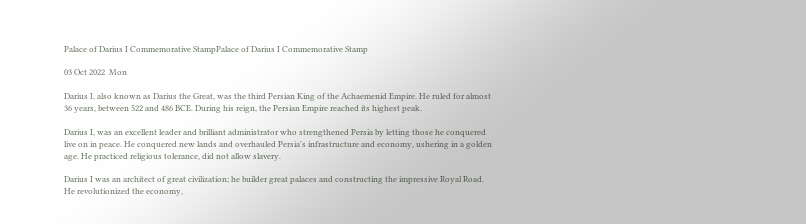Palace of Darius I Commemorative StampPalace of Darius I Commemorative Stamp

03 Oct 2022  Mon

Darius I, also known as Darius the Great, was the third Persian King of the Achaemenid Empire. He ruled for almost 36 years, between 522 and 486 BCE. During his reign, the Persian Empire reached its highest peak.

Darius I, was an excellent leader and brilliant administrator who strengthened Persia by letting those he conquered live on in peace. He conquered new lands and overhauled Persia's infrastructure and economy, ushering in a golden age. He practiced religious tolerance, did not allow slavery.

Darius I was an architect of great civilization; he builder great palaces and constructing the impressive Royal Road. He revolutionized the economy,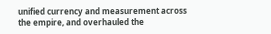unified currency and measurement across the empire, and overhauled the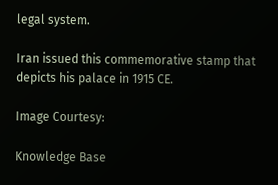legal system.

Iran issued this commemorative stamp that depicts his palace in 1915 CE.

Image Courtesy:

Knowledge Base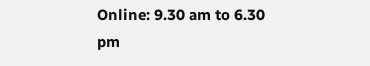Online: 9.30 am to 6.30 pm